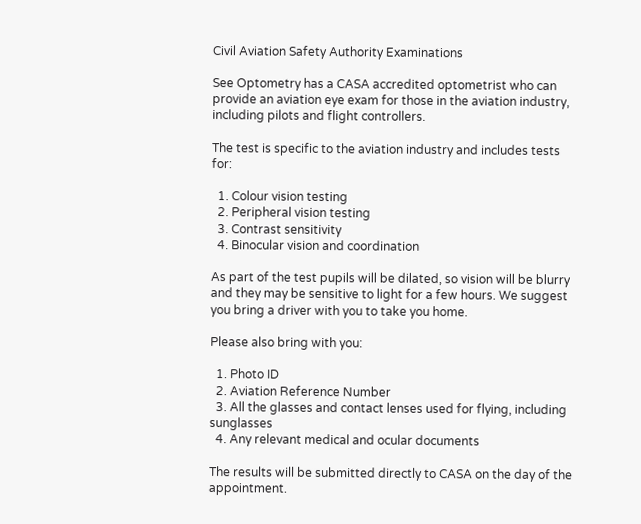Civil Aviation Safety Authority Examinations

See Optometry has a CASA accredited optometrist who can provide an aviation eye exam for those in the aviation industry, including pilots and flight controllers.

The test is specific to the aviation industry and includes tests for:

  1. Colour vision testing
  2. Peripheral vision testing
  3. Contrast sensitivity
  4. Binocular vision and coordination

As part of the test pupils will be dilated, so vision will be blurry and they may be sensitive to light for a few hours. We suggest you bring a driver with you to take you home.

Please also bring with you:

  1. Photo ID
  2. Aviation Reference Number
  3. All the glasses and contact lenses used for flying, including sunglasses
  4. Any relevant medical and ocular documents

The results will be submitted directly to CASA on the day of the appointment.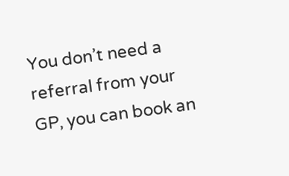You don’t need a referral from your GP, you can book an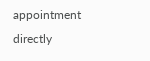appointment directly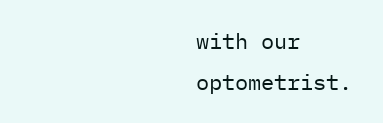with our optometrist.